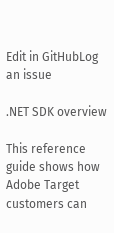Edit in GitHubLog an issue

.NET SDK overview

This reference guide shows how Adobe Target customers can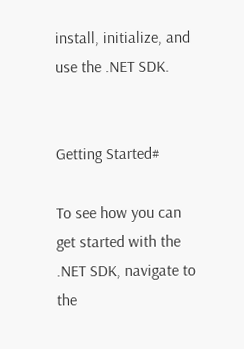install, initialize, and use the .NET SDK.


Getting Started#

To see how you can get started with the .NET SDK, navigate to the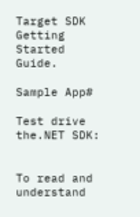Target SDK Getting Started Guide.

Sample App#

Test drive the.NET SDK:


To read and understand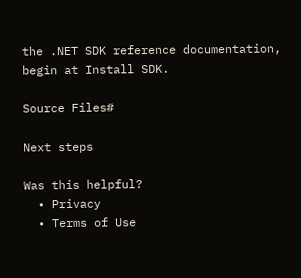the .NET SDK reference documentation, begin at Install SDK.

Source Files#

Next steps

Was this helpful?
  • Privacy
  • Terms of Use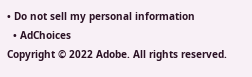• Do not sell my personal information
  • AdChoices
Copyright © 2022 Adobe. All rights reserved.